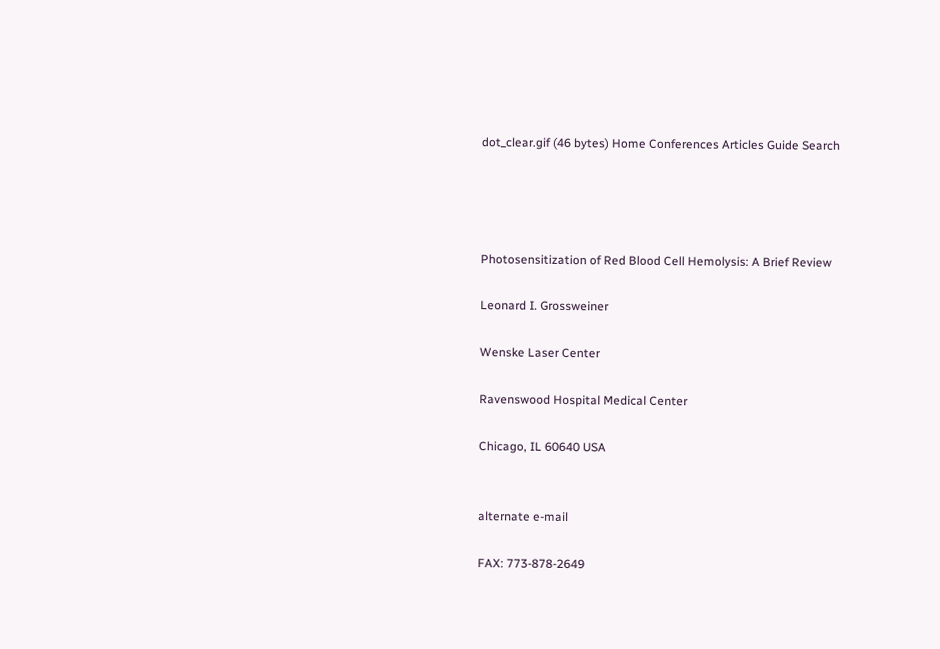dot_clear.gif (46 bytes) Home Conferences Articles Guide Search




Photosensitization of Red Blood Cell Hemolysis: A Brief Review

Leonard I. Grossweiner

Wenske Laser Center

Ravenswood Hospital Medical Center

Chicago, IL 60640 USA


alternate e-mail

FAX: 773-878-2649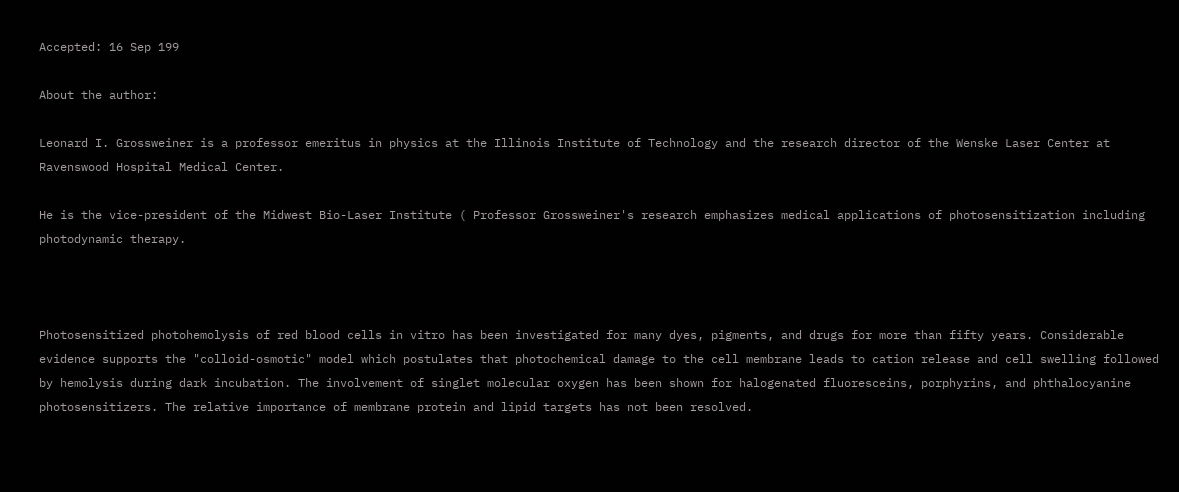Accepted: 16 Sep 199

About the author:

Leonard I. Grossweiner is a professor emeritus in physics at the Illinois Institute of Technology and the research director of the Wenske Laser Center at Ravenswood Hospital Medical Center.

He is the vice-president of the Midwest Bio-Laser Institute ( Professor Grossweiner's research emphasizes medical applications of photosensitization including photodynamic therapy.



Photosensitized photohemolysis of red blood cells in vitro has been investigated for many dyes, pigments, and drugs for more than fifty years. Considerable evidence supports the "colloid-osmotic" model which postulates that photochemical damage to the cell membrane leads to cation release and cell swelling followed by hemolysis during dark incubation. The involvement of singlet molecular oxygen has been shown for halogenated fluoresceins, porphyrins, and phthalocyanine photosensitizers. The relative importance of membrane protein and lipid targets has not been resolved.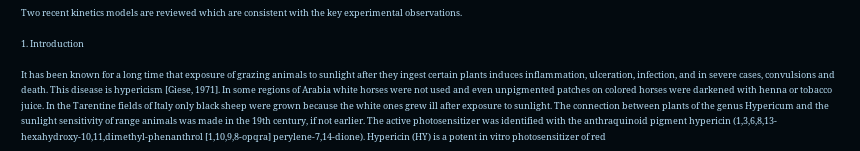Two recent kinetics models are reviewed which are consistent with the key experimental observations.

1. Introduction

It has been known for a long time that exposure of grazing animals to sunlight after they ingest certain plants induces inflammation, ulceration, infection, and in severe cases, convulsions and death. This disease is hypericism [Giese, 1971]. In some regions of Arabia white horses were not used and even unpigmented patches on colored horses were darkened with henna or tobacco juice. In the Tarentine fields of Italy only black sheep were grown because the white ones grew ill after exposure to sunlight. The connection between plants of the genus Hypericum and the sunlight sensitivity of range animals was made in the 19th century, if not earlier. The active photosensitizer was identified with the anthraquinoid pigment hypericin (1,3,6,8,13-hexahydroxy-10,11,dimethyl-phenanthrol [1,10,9,8-opqra] perylene-7,14-dione). Hypericin (HY) is a potent in vitro photosensitizer of red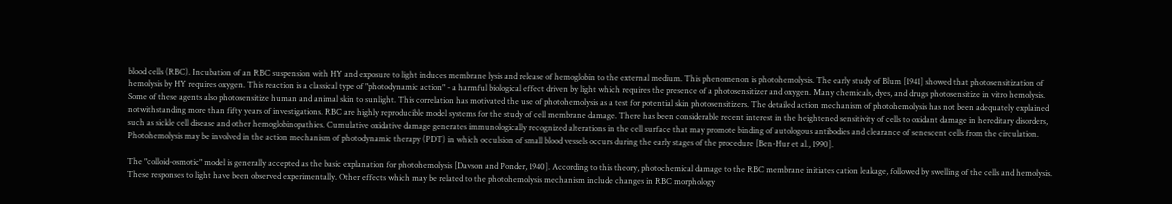blood cells (RBC). Incubation of an RBC suspension with HY and exposure to light induces membrane lysis and release of hemoglobin to the external medium. This phenomenon is photohemolysis. The early study of Blum [1941] showed that photosensitization of hemolysis by HY requires oxygen. This reaction is a classical type of "photodynamic action" - a harmful biological effect driven by light which requires the presence of a photosensitizer and oxygen. Many chemicals, dyes, and drugs photosensitize in vitro hemolysis. Some of these agents also photosensitize human and animal skin to sunlight. This correlation has motivated the use of photohemolysis as a test for potential skin photosensitizers. The detailed action mechanism of photohemolysis has not been adequately explained notwithstanding more than fifty years of investigations. RBC are highly reproducible model systems for the study of cell membrane damage. There has been considerable recent interest in the heightened sensitivity of cells to oxidant damage in hereditary disorders, such as sickle cell disease and other hemoglobinopathies. Cumulative oxidative damage generates immunologically recognized alterations in the cell surface that may promote binding of autologous antibodies and clearance of senescent cells from the circulation. Photohemolysis may be involved in the action mechanism of photodynamic therapy (PDT) in which occulsion of small blood vessels occurs during the early stages of the procedure [Ben-Hur et al., 1990].

The "colloid-osmotic" model is generally accepted as the basic explanation for photohemolysis [Davson and Ponder, 1940]. According to this theory, photochemical damage to the RBC membrane initiates cation leakage, followed by swelling of the cells and hemolysis. These responses to light have been observed experimentally. Other effects which may be related to the photohemolysis mechanism include changes in RBC morphology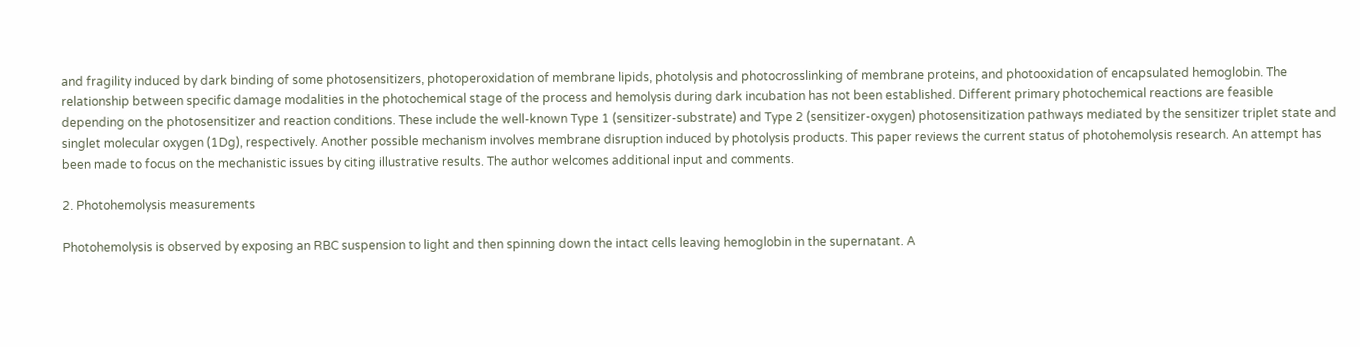and fragility induced by dark binding of some photosensitizers, photoperoxidation of membrane lipids, photolysis and photocrosslinking of membrane proteins, and photooxidation of encapsulated hemoglobin. The relationship between specific damage modalities in the photochemical stage of the process and hemolysis during dark incubation has not been established. Different primary photochemical reactions are feasible depending on the photosensitizer and reaction conditions. These include the well-known Type 1 (sensitizer-substrate) and Type 2 (sensitizer-oxygen) photosensitization pathways mediated by the sensitizer triplet state and singlet molecular oxygen (1Dg), respectively. Another possible mechanism involves membrane disruption induced by photolysis products. This paper reviews the current status of photohemolysis research. An attempt has been made to focus on the mechanistic issues by citing illustrative results. The author welcomes additional input and comments.

2. Photohemolysis measurements

Photohemolysis is observed by exposing an RBC suspension to light and then spinning down the intact cells leaving hemoglobin in the supernatant. A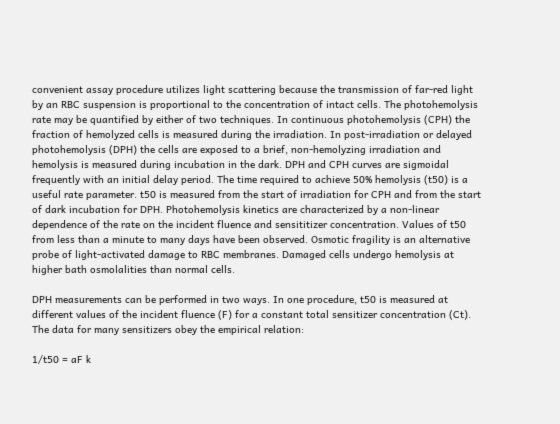convenient assay procedure utilizes light scattering because the transmission of far-red light by an RBC suspension is proportional to the concentration of intact cells. The photohemolysis rate may be quantified by either of two techniques. In continuous photohemolysis (CPH) the fraction of hemolyzed cells is measured during the irradiation. In post-irradiation or delayed photohemolysis (DPH) the cells are exposed to a brief, non-hemolyzing irradiation and hemolysis is measured during incubation in the dark. DPH and CPH curves are sigmoidal frequently with an initial delay period. The time required to achieve 50% hemolysis (t50) is a useful rate parameter. t50 is measured from the start of irradiation for CPH and from the start of dark incubation for DPH. Photohemolysis kinetics are characterized by a non-linear dependence of the rate on the incident fluence and sensititizer concentration. Values of t50 from less than a minute to many days have been observed. Osmotic fragility is an alternative probe of light-activated damage to RBC membranes. Damaged cells undergo hemolysis at higher bath osmolalities than normal cells.

DPH measurements can be performed in two ways. In one procedure, t50 is measured at different values of the incident fluence (F) for a constant total sensitizer concentration (Ct). The data for many sensitizers obey the empirical relation:

1/t50 = aF k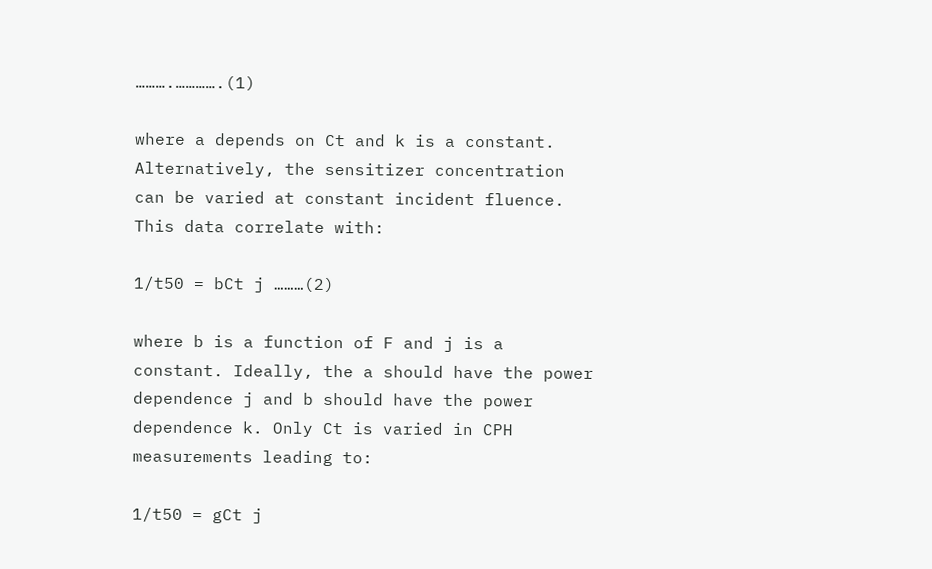……….………….(1)

where a depends on Ct and k is a constant. Alternatively, the sensitizer concentration can be varied at constant incident fluence. This data correlate with:

1/t50 = bCt j ………(2)

where b is a function of F and j is a constant. Ideally, the a should have the power dependence j and b should have the power dependence k. Only Ct is varied in CPH measurements leading to:

1/t50 = gCt j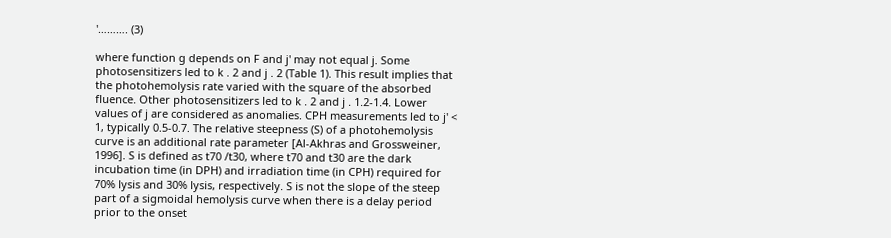'………. (3)

where function g depends on F and j' may not equal j. Some photosensitizers led to k . 2 and j . 2 (Table 1). This result implies that the photohemolysis rate varied with the square of the absorbed fluence. Other photosensitizers led to k . 2 and j . 1.2-1.4. Lower values of j are considered as anomalies. CPH measurements led to j' < 1, typically 0.5-0.7. The relative steepness (S) of a photohemolysis curve is an additional rate parameter [Al-Akhras and Grossweiner, 1996]. S is defined as t70 /t30, where t70 and t30 are the dark incubation time (in DPH) and irradiation time (in CPH) required for 70% lysis and 30% lysis, respectively. S is not the slope of the steep part of a sigmoidal hemolysis curve when there is a delay period prior to the onset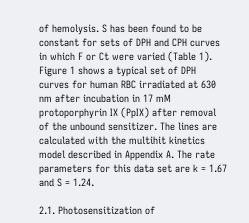of hemolysis. S has been found to be constant for sets of DPH and CPH curves in which F or Ct were varied (Table 1). Figure 1 shows a typical set of DPH curves for human RBC irradiated at 630 nm after incubation in 17 mM protoporphyrin IX (PpIX) after removal of the unbound sensitizer. The lines are calculated with the multihit kinetics model described in Appendix A. The rate parameters for this data set are k = 1.67 and S = 1.24.

2.1. Photosensitization of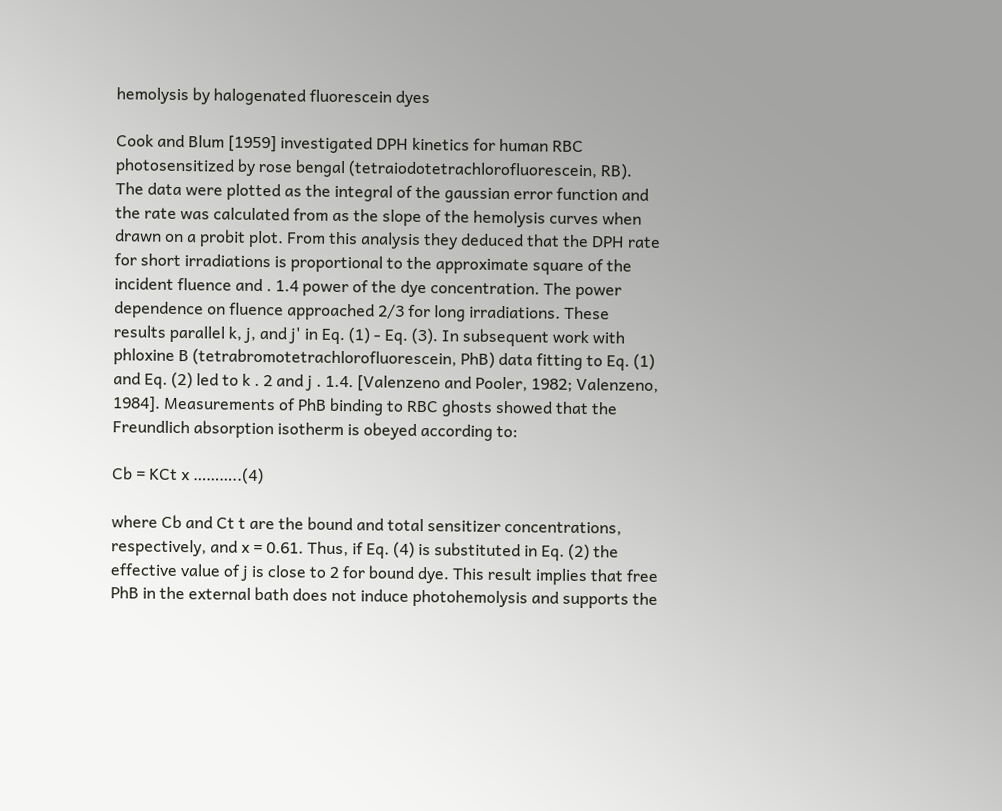hemolysis by halogenated fluorescein dyes

Cook and Blum [1959] investigated DPH kinetics for human RBC photosensitized by rose bengal (tetraiodotetrachlorofluorescein, RB). The data were plotted as the integral of the gaussian error function and the rate was calculated from as the slope of the hemolysis curves when drawn on a probit plot. From this analysis they deduced that the DPH rate for short irradiations is proportional to the approximate square of the incident fluence and . 1.4 power of the dye concentration. The power dependence on fluence approached 2/3 for long irradiations. These results parallel k, j, and j' in Eq. (1) - Eq. (3). In subsequent work with phloxine B (tetrabromotetrachlorofluorescein, PhB) data fitting to Eq. (1) and Eq. (2) led to k . 2 and j . 1.4. [Valenzeno and Pooler, 1982; Valenzeno, 1984]. Measurements of PhB binding to RBC ghosts showed that the Freundlich absorption isotherm is obeyed according to:

Cb = KCt x ………..(4)

where Cb and Ct t are the bound and total sensitizer concentrations, respectively, and x = 0.61. Thus, if Eq. (4) is substituted in Eq. (2) the effective value of j is close to 2 for bound dye. This result implies that free PhB in the external bath does not induce photohemolysis and supports the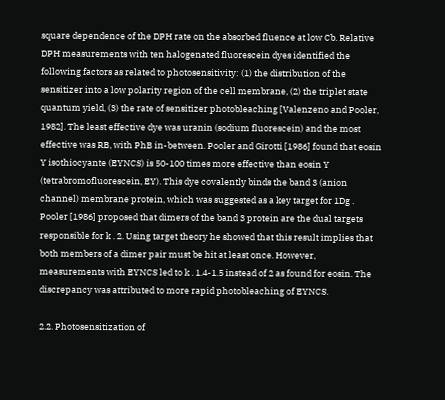square dependence of the DPH rate on the absorbed fluence at low Cb. Relative DPH measurements with ten halogenated fluorescein dyes identified the following factors as related to photosensitivity: (1) the distribution of the sensitizer into a low polarity region of the cell membrane, (2) the triplet state quantum yield, (3) the rate of sensitizer photobleaching [Valenzeno and Pooler, 1982]. The least effective dye was uranin (sodium fluorescein) and the most effective was RB, with PhB in-between. Pooler and Girotti [1986] found that eosin Y isothiocyante (EYNCS) is 50-100 times more effective than eosin Y (tetrabromofluorescein, EY). This dye covalently binds the band 3 (anion channel) membrane protein, which was suggested as a key target for 1Dg . Pooler [1986] proposed that dimers of the band 3 protein are the dual targets responsible for k . 2. Using target theory he showed that this result implies that both members of a dimer pair must be hit at least once. However, measurements with EYNCS led to k . 1.4-1.5 instead of 2 as found for eosin. The discrepancy was attributed to more rapid photobleaching of EYNCS.

2.2. Photosensitization of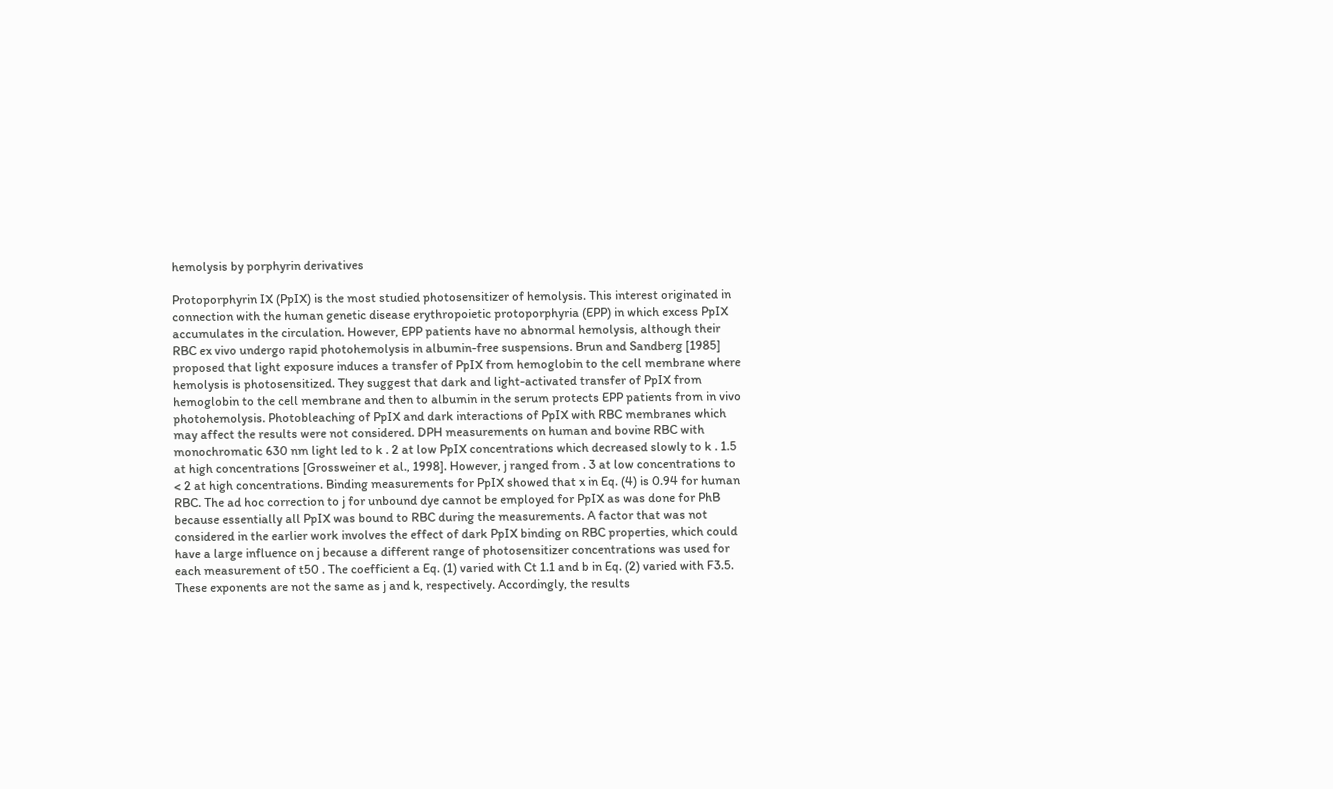hemolysis by porphyrin derivatives

Protoporphyrin IX (PpIX) is the most studied photosensitizer of hemolysis. This interest originated in connection with the human genetic disease erythropoietic protoporphyria (EPP) in which excess PpIX accumulates in the circulation. However, EPP patients have no abnormal hemolysis, although their RBC ex vivo undergo rapid photohemolysis in albumin-free suspensions. Brun and Sandberg [1985] proposed that light exposure induces a transfer of PpIX from hemoglobin to the cell membrane where hemolysis is photosensitized. They suggest that dark and light-activated transfer of PpIX from hemoglobin to the cell membrane and then to albumin in the serum protects EPP patients from in vivo photohemolysis. Photobleaching of PpIX and dark interactions of PpIX with RBC membranes which may affect the results were not considered. DPH measurements on human and bovine RBC with monochromatic 630 nm light led to k . 2 at low PpIX concentrations which decreased slowly to k . 1.5 at high concentrations [Grossweiner et al., 1998]. However, j ranged from . 3 at low concentrations to < 2 at high concentrations. Binding measurements for PpIX showed that x in Eq. (4) is 0.94 for human RBC. The ad hoc correction to j for unbound dye cannot be employed for PpIX as was done for PhB because essentially all PpIX was bound to RBC during the measurements. A factor that was not considered in the earlier work involves the effect of dark PpIX binding on RBC properties, which could have a large influence on j because a different range of photosensitizer concentrations was used for each measurement of t50 . The coefficient a Eq. (1) varied with Ct 1.1 and b in Eq. (2) varied with F3.5. These exponents are not the same as j and k, respectively. Accordingly, the results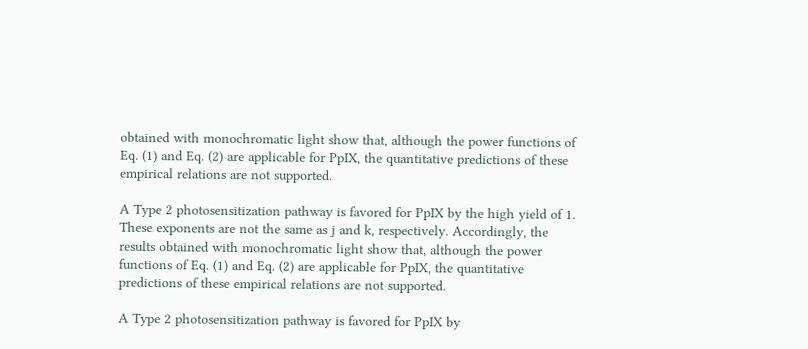obtained with monochromatic light show that, although the power functions of Eq. (1) and Eq. (2) are applicable for PpIX, the quantitative predictions of these empirical relations are not supported.

A Type 2 photosensitization pathway is favored for PpIX by the high yield of 1. These exponents are not the same as j and k, respectively. Accordingly, the results obtained with monochromatic light show that, although the power functions of Eq. (1) and Eq. (2) are applicable for PpIX, the quantitative predictions of these empirical relations are not supported.

A Type 2 photosensitization pathway is favored for PpIX by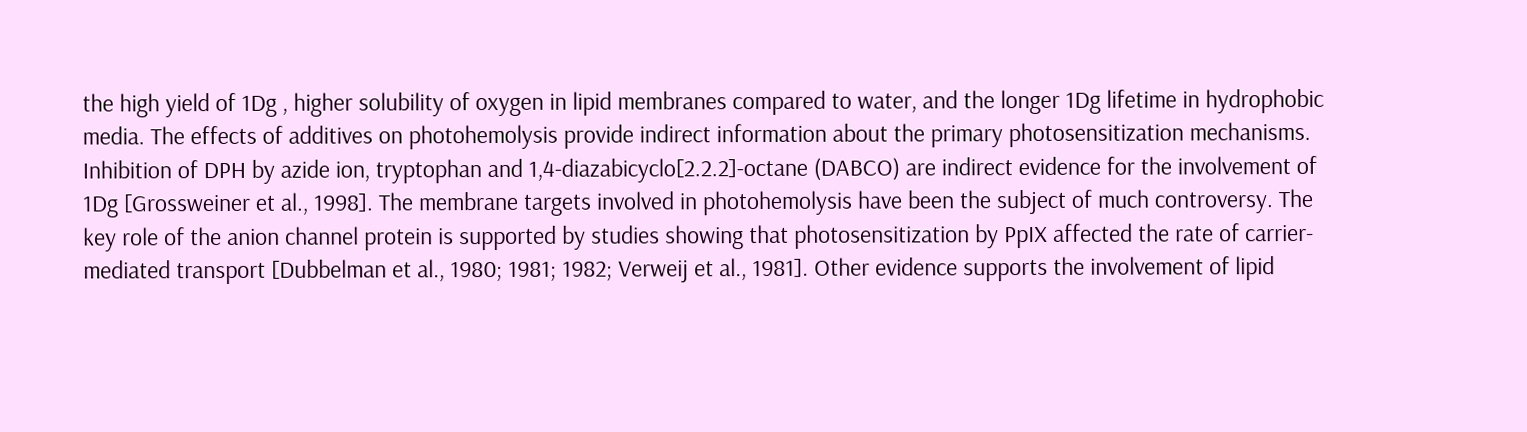the high yield of 1Dg , higher solubility of oxygen in lipid membranes compared to water, and the longer 1Dg lifetime in hydrophobic media. The effects of additives on photohemolysis provide indirect information about the primary photosensitization mechanisms. Inhibition of DPH by azide ion, tryptophan and 1,4-diazabicyclo[2.2.2]-octane (DABCO) are indirect evidence for the involvement of 1Dg [Grossweiner et al., 1998]. The membrane targets involved in photohemolysis have been the subject of much controversy. The key role of the anion channel protein is supported by studies showing that photosensitization by PpIX affected the rate of carrier-mediated transport [Dubbelman et al., 1980; 1981; 1982; Verweij et al., 1981]. Other evidence supports the involvement of lipid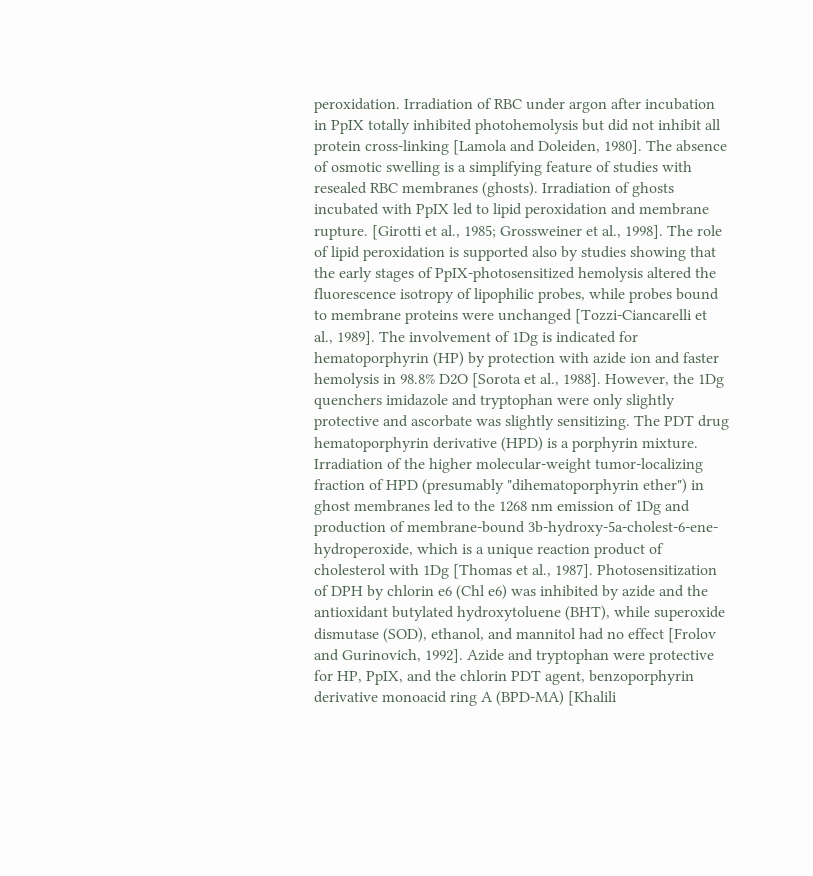peroxidation. Irradiation of RBC under argon after incubation in PpIX totally inhibited photohemolysis but did not inhibit all protein cross-linking [Lamola and Doleiden, 1980]. The absence of osmotic swelling is a simplifying feature of studies with resealed RBC membranes (ghosts). Irradiation of ghosts incubated with PpIX led to lipid peroxidation and membrane rupture. [Girotti et al., 1985; Grossweiner et al., 1998]. The role of lipid peroxidation is supported also by studies showing that the early stages of PpIX-photosensitized hemolysis altered the fluorescence isotropy of lipophilic probes, while probes bound to membrane proteins were unchanged [Tozzi-Ciancarelli et al., 1989]. The involvement of 1Dg is indicated for hematoporphyrin (HP) by protection with azide ion and faster hemolysis in 98.8% D2O [Sorota et al., 1988]. However, the 1Dg quenchers imidazole and tryptophan were only slightly protective and ascorbate was slightly sensitizing. The PDT drug hematoporphyrin derivative (HPD) is a porphyrin mixture. Irradiation of the higher molecular-weight tumor-localizing fraction of HPD (presumably "dihematoporphyrin ether") in ghost membranes led to the 1268 nm emission of 1Dg and production of membrane-bound 3b-hydroxy-5a-cholest-6-ene-hydroperoxide, which is a unique reaction product of cholesterol with 1Dg [Thomas et al., 1987]. Photosensitization of DPH by chlorin e6 (Chl e6) was inhibited by azide and the antioxidant butylated hydroxytoluene (BHT), while superoxide dismutase (SOD), ethanol, and mannitol had no effect [Frolov and Gurinovich, 1992]. Azide and tryptophan were protective for HP, PpIX, and the chlorin PDT agent, benzoporphyrin derivative monoacid ring A (BPD-MA) [Khalili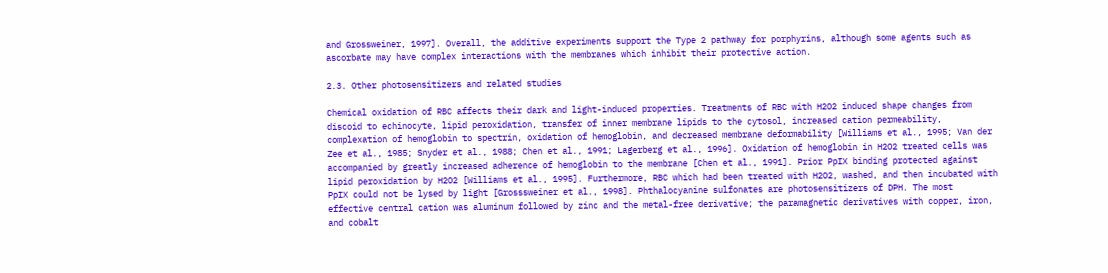and Grossweiner, 1997]. Overall, the additive experiments support the Type 2 pathway for porphyrins, although some agents such as ascorbate may have complex interactions with the membranes which inhibit their protective action.

2.3. Other photosensitizers and related studies

Chemical oxidation of RBC affects their dark and light-induced properties. Treatments of RBC with H2O2 induced shape changes from discoid to echinocyte, lipid peroxidation, transfer of inner membrane lipids to the cytosol, increased cation permeability, complexation of hemoglobin to spectrin, oxidation of hemoglobin, and decreased membrane deformability [Williams et al., 1995; Van der Zee et al., 1985; Snyder et al., 1988; Chen et al., 1991; Lagerberg et al., 1996]. Oxidation of hemoglobin in H2O2 treated cells was accompanied by greatly increased adherence of hemoglobin to the membrane [Chen et al., 1991]. Prior PpIX binding protected against lipid peroxidation by H2O2 [Williams et al., 1995]. Furthermore, RBC which had been treated with H2O2, washed, and then incubated with PpIX could not be lysed by light [Grosssweiner et al., 1998]. Phthalocyanine sulfonates are photosensitizers of DPH. The most effective central cation was aluminum followed by zinc and the metal-free derivative; the paramagnetic derivatives with copper, iron, and cobalt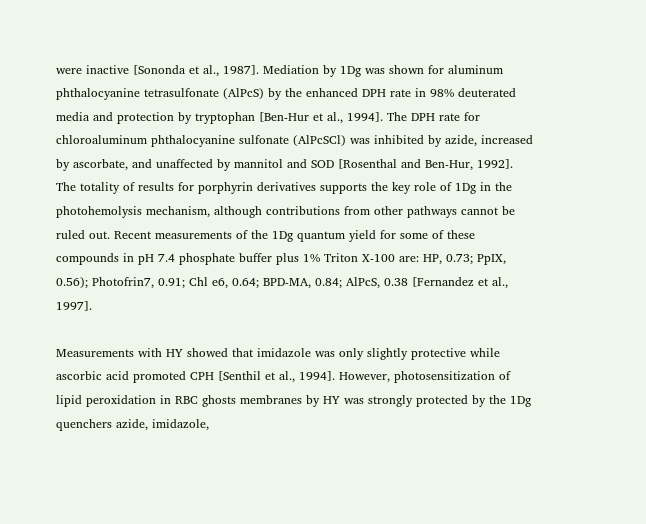were inactive [Sononda et al., 1987]. Mediation by 1Dg was shown for aluminum phthalocyanine tetrasulfonate (AlPcS) by the enhanced DPH rate in 98% deuterated media and protection by tryptophan [Ben-Hur et al., 1994]. The DPH rate for chloroaluminum phthalocyanine sulfonate (AlPcSCl) was inhibited by azide, increased by ascorbate, and unaffected by mannitol and SOD [Rosenthal and Ben-Hur, 1992]. The totality of results for porphyrin derivatives supports the key role of 1Dg in the photohemolysis mechanism, although contributions from other pathways cannot be ruled out. Recent measurements of the 1Dg quantum yield for some of these compounds in pH 7.4 phosphate buffer plus 1% Triton X-100 are: HP, 0.73; PpIX, 0.56); Photofrin7, 0.91; Chl e6, 0.64; BPD-MA, 0.84; AlPcS, 0.38 [Fernandez et al., 1997].

Measurements with HY showed that imidazole was only slightly protective while ascorbic acid promoted CPH [Senthil et al., 1994]. However, photosensitization of lipid peroxidation in RBC ghosts membranes by HY was strongly protected by the 1Dg quenchers azide, imidazole,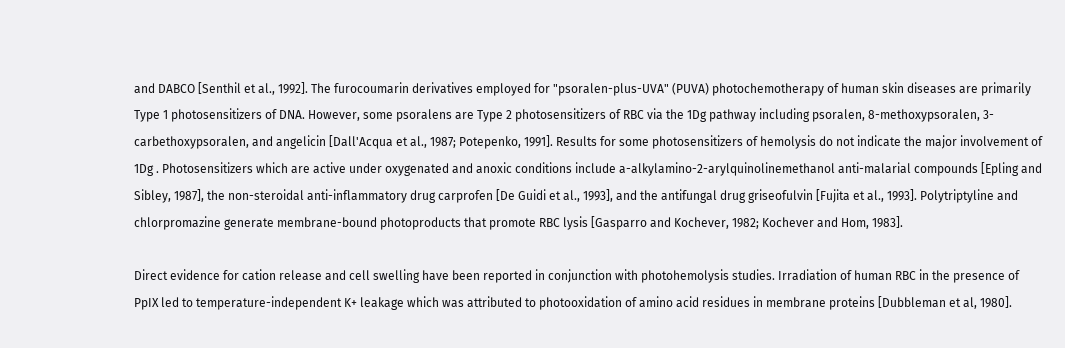and DABCO [Senthil et al., 1992]. The furocoumarin derivatives employed for "psoralen-plus-UVA" (PUVA) photochemotherapy of human skin diseases are primarily Type 1 photosensitizers of DNA. However, some psoralens are Type 2 photosensitizers of RBC via the 1Dg pathway including psoralen, 8-methoxypsoralen, 3-carbethoxypsoralen, and angelicin [Dall'Acqua et al., 1987; Potepenko, 1991]. Results for some photosensitizers of hemolysis do not indicate the major involvement of 1Dg . Photosensitizers which are active under oxygenated and anoxic conditions include a-alkylamino-2-arylquinolinemethanol anti-malarial compounds [Epling and Sibley, 1987], the non-steroidal anti-inflammatory drug carprofen [De Guidi et al., 1993], and the antifungal drug griseofulvin [Fujita et al., 1993]. Polytriptyline and chlorpromazine generate membrane-bound photoproducts that promote RBC lysis [Gasparro and Kochever, 1982; Kochever and Hom, 1983].

Direct evidence for cation release and cell swelling have been reported in conjunction with photohemolysis studies. Irradiation of human RBC in the presence of PpIX led to temperature-independent K+ leakage which was attributed to photooxidation of amino acid residues in membrane proteins [Dubbleman et al, 1980].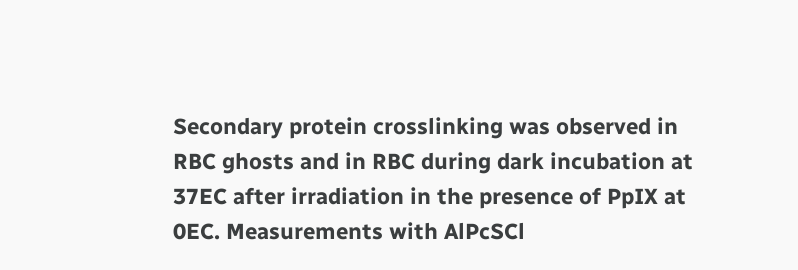Secondary protein crosslinking was observed in RBC ghosts and in RBC during dark incubation at 37EC after irradiation in the presence of PpIX at 0EC. Measurements with AlPcSCl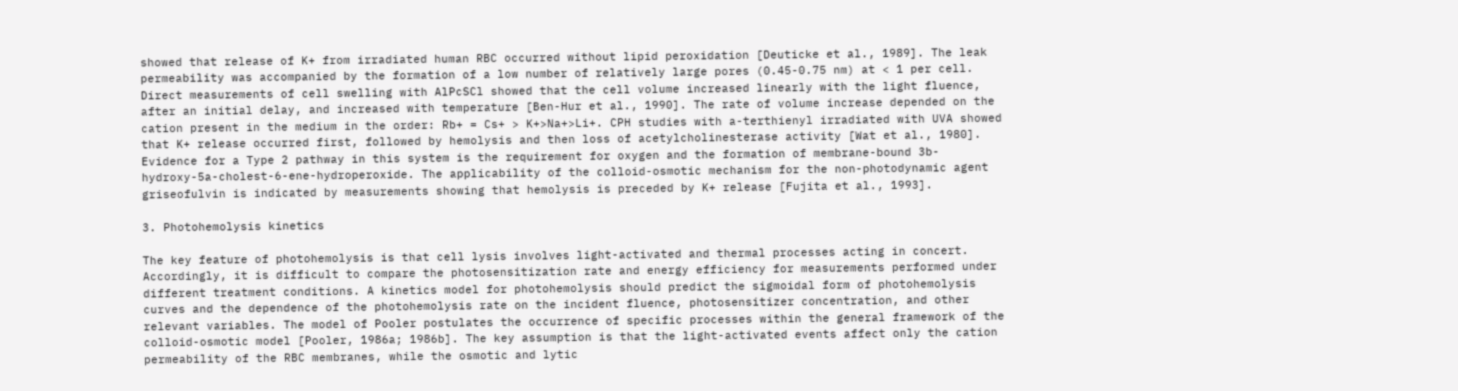showed that release of K+ from irradiated human RBC occurred without lipid peroxidation [Deuticke et al., 1989]. The leak permeability was accompanied by the formation of a low number of relatively large pores (0.45-0.75 nm) at < 1 per cell. Direct measurements of cell swelling with AlPcSCl showed that the cell volume increased linearly with the light fluence, after an initial delay, and increased with temperature [Ben-Hur et al., 1990]. The rate of volume increase depended on the cation present in the medium in the order: Rb+ = Cs+ > K+>Na+>Li+. CPH studies with a-terthienyl irradiated with UVA showed that K+ release occurred first, followed by hemolysis and then loss of acetylcholinesterase activity [Wat et al., 1980]. Evidence for a Type 2 pathway in this system is the requirement for oxygen and the formation of membrane-bound 3b-hydroxy-5a-cholest-6-ene-hydroperoxide. The applicability of the colloid-osmotic mechanism for the non-photodynamic agent griseofulvin is indicated by measurements showing that hemolysis is preceded by K+ release [Fujita et al., 1993].

3. Photohemolysis kinetics

The key feature of photohemolysis is that cell lysis involves light-activated and thermal processes acting in concert. Accordingly, it is difficult to compare the photosensitization rate and energy efficiency for measurements performed under different treatment conditions. A kinetics model for photohemolysis should predict the sigmoidal form of photohemolysis curves and the dependence of the photohemolysis rate on the incident fluence, photosensitizer concentration, and other relevant variables. The model of Pooler postulates the occurrence of specific processes within the general framework of the colloid-osmotic model [Pooler, 1986a; 1986b]. The key assumption is that the light-activated events affect only the cation permeability of the RBC membranes, while the osmotic and lytic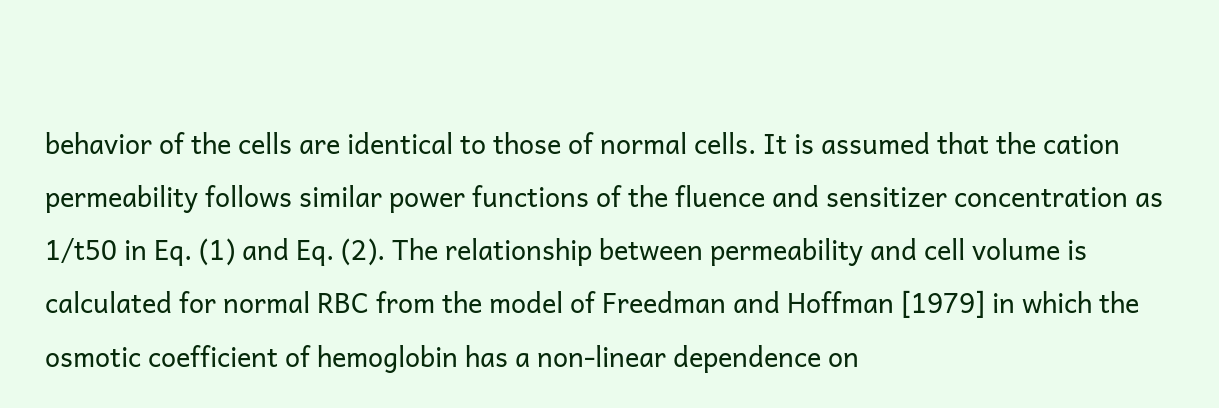behavior of the cells are identical to those of normal cells. It is assumed that the cation permeability follows similar power functions of the fluence and sensitizer concentration as 1/t50 in Eq. (1) and Eq. (2). The relationship between permeability and cell volume is calculated for normal RBC from the model of Freedman and Hoffman [1979] in which the osmotic coefficient of hemoglobin has a non-linear dependence on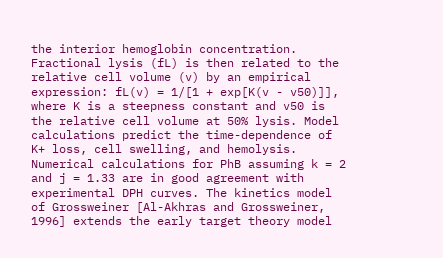the interior hemoglobin concentration. Fractional lysis (fL) is then related to the relative cell volume (v) by an empirical expression: fL(v) = 1/[1 + exp[K(v - v50)]], where K is a steepness constant and v50 is the relative cell volume at 50% lysis. Model calculations predict the time-dependence of K+ loss, cell swelling, and hemolysis. Numerical calculations for PhB assuming k = 2 and j = 1.33 are in good agreement with experimental DPH curves. The kinetics model of Grossweiner [Al-Akhras and Grossweiner, 1996] extends the early target theory model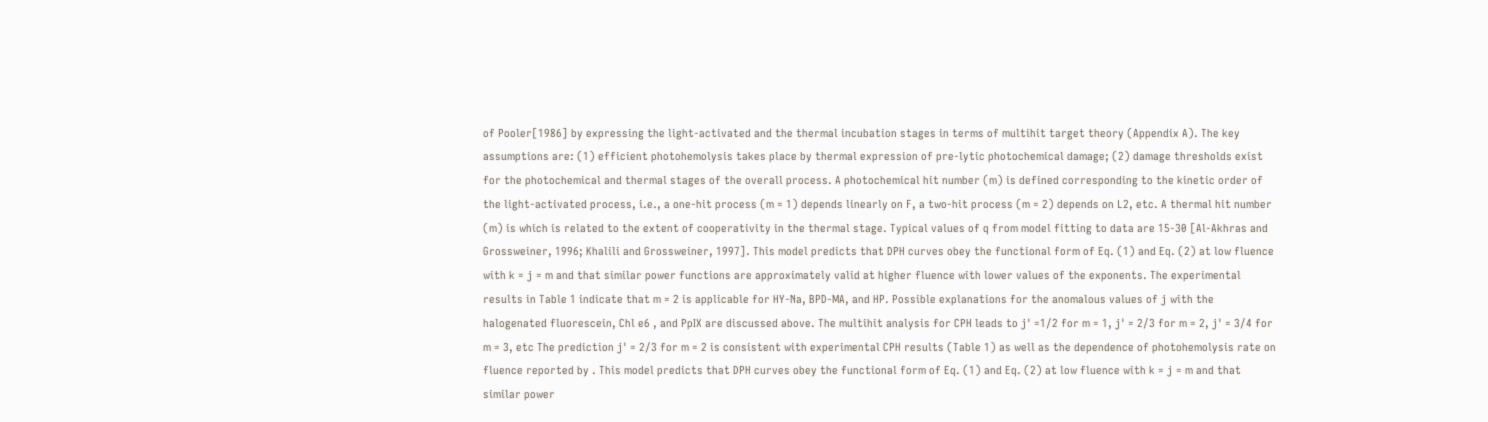of Pooler[1986] by expressing the light-activated and the thermal incubation stages in terms of multihit target theory (Appendix A). The key assumptions are: (1) efficient photohemolysis takes place by thermal expression of pre-lytic photochemical damage; (2) damage thresholds exist for the photochemical and thermal stages of the overall process. A photochemical hit number (m) is defined corresponding to the kinetic order of the light-activated process, i.e., a one-hit process (m = 1) depends linearly on F, a two-hit process (m = 2) depends on L2, etc. A thermal hit number (m) is which is related to the extent of cooperativity in the thermal stage. Typical values of q from model fitting to data are 15-30 [Al-Akhras and Grossweiner, 1996; Khalili and Grossweiner, 1997]. This model predicts that DPH curves obey the functional form of Eq. (1) and Eq. (2) at low fluence with k = j = m and that similar power functions are approximately valid at higher fluence with lower values of the exponents. The experimental results in Table 1 indicate that m = 2 is applicable for HY-Na, BPD-MA, and HP. Possible explanations for the anomalous values of j with the halogenated fluorescein, Chl e6 , and PpIX are discussed above. The multihit analysis for CPH leads to j' =1/2 for m = 1, j' = 2/3 for m = 2, j' = 3/4 for m = 3, etc The prediction j' = 2/3 for m = 2 is consistent with experimental CPH results (Table 1) as well as the dependence of photohemolysis rate on fluence reported by . This model predicts that DPH curves obey the functional form of Eq. (1) and Eq. (2) at low fluence with k = j = m and that similar power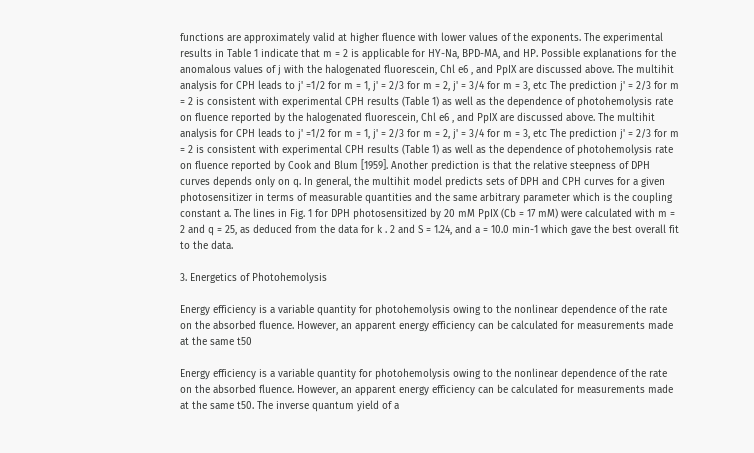functions are approximately valid at higher fluence with lower values of the exponents. The experimental results in Table 1 indicate that m = 2 is applicable for HY-Na, BPD-MA, and HP. Possible explanations for the anomalous values of j with the halogenated fluorescein, Chl e6 , and PpIX are discussed above. The multihit analysis for CPH leads to j' =1/2 for m = 1, j' = 2/3 for m = 2, j' = 3/4 for m = 3, etc The prediction j' = 2/3 for m = 2 is consistent with experimental CPH results (Table 1) as well as the dependence of photohemolysis rate on fluence reported by the halogenated fluorescein, Chl e6 , and PpIX are discussed above. The multihit analysis for CPH leads to j' =1/2 for m = 1, j' = 2/3 for m = 2, j' = 3/4 for m = 3, etc The prediction j' = 2/3 for m = 2 is consistent with experimental CPH results (Table 1) as well as the dependence of photohemolysis rate on fluence reported by Cook and Blum [1959]. Another prediction is that the relative steepness of DPH curves depends only on q. In general, the multihit model predicts sets of DPH and CPH curves for a given photosensitizer in terms of measurable quantities and the same arbitrary parameter which is the coupling constant a. The lines in Fig. 1 for DPH photosensitized by 20 mM PpIX (Cb = 17 mM) were calculated with m = 2 and q = 25, as deduced from the data for k . 2 and S = 1.24, and a = 10.0 min-1 which gave the best overall fit to the data.

3. Energetics of Photohemolysis

Energy efficiency is a variable quantity for photohemolysis owing to the nonlinear dependence of the rate on the absorbed fluence. However, an apparent energy efficiency can be calculated for measurements made at the same t50

Energy efficiency is a variable quantity for photohemolysis owing to the nonlinear dependence of the rate on the absorbed fluence. However, an apparent energy efficiency can be calculated for measurements made at the same t50. The inverse quantum yield of a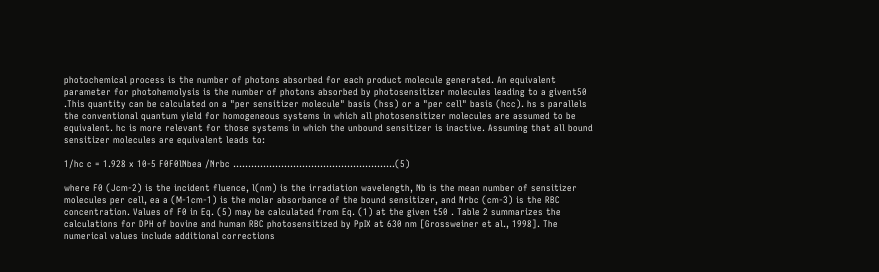photochemical process is the number of photons absorbed for each product molecule generated. An equivalent parameter for photohemolysis is the number of photons absorbed by photosensitizer molecules leading to a givent50 .This quantity can be calculated on a "per sensitizer molecule" basis (hss) or a "per cell" basis (hcc). hs s parallels the conventional quantum yield for homogeneous systems in which all photosensitizer molecules are assumed to be equivalent. hc is more relevant for those systems in which the unbound sensitizer is inactive. Assuming that all bound sensitizer molecules are equivalent leads to:

1/hc c = 1.928 x 10-5 F0F0lNbea /Nrbc ………………………………………………(5)

where F0 (Jcm-2) is the incident fluence, l(nm) is the irradiation wavelength, Nb is the mean number of sensitizer molecules per cell, ea a (M-1cm-1) is the molar absorbance of the bound sensitizer, and Nrbc (cm-3) is the RBC concentration. Values of F0 in Eq. (5) may be calculated from Eq. (1) at the given t50 . Table 2 summarizes the calculations for DPH of bovine and human RBC photosensitized by PpIX at 630 nm [Grossweiner et al., 1998]. The numerical values include additional corrections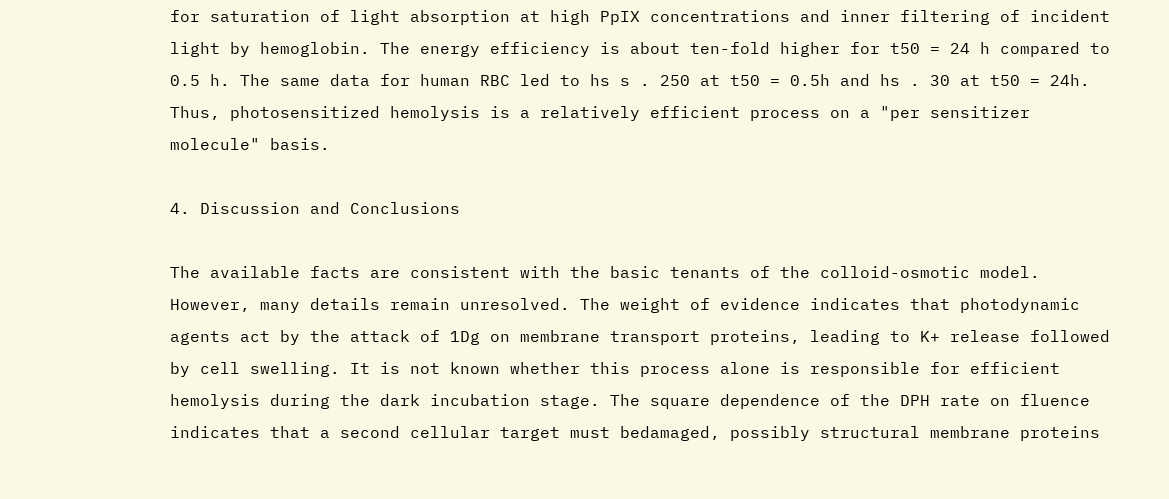for saturation of light absorption at high PpIX concentrations and inner filtering of incident light by hemoglobin. The energy efficiency is about ten-fold higher for t50 = 24 h compared to 0.5 h. The same data for human RBC led to hs s . 250 at t50 = 0.5h and hs . 30 at t50 = 24h. Thus, photosensitized hemolysis is a relatively efficient process on a "per sensitizer molecule" basis.

4. Discussion and Conclusions

The available facts are consistent with the basic tenants of the colloid-osmotic model. However, many details remain unresolved. The weight of evidence indicates that photodynamic agents act by the attack of 1Dg on membrane transport proteins, leading to K+ release followed by cell swelling. It is not known whether this process alone is responsible for efficient hemolysis during the dark incubation stage. The square dependence of the DPH rate on fluence indicates that a second cellular target must bedamaged, possibly structural membrane proteins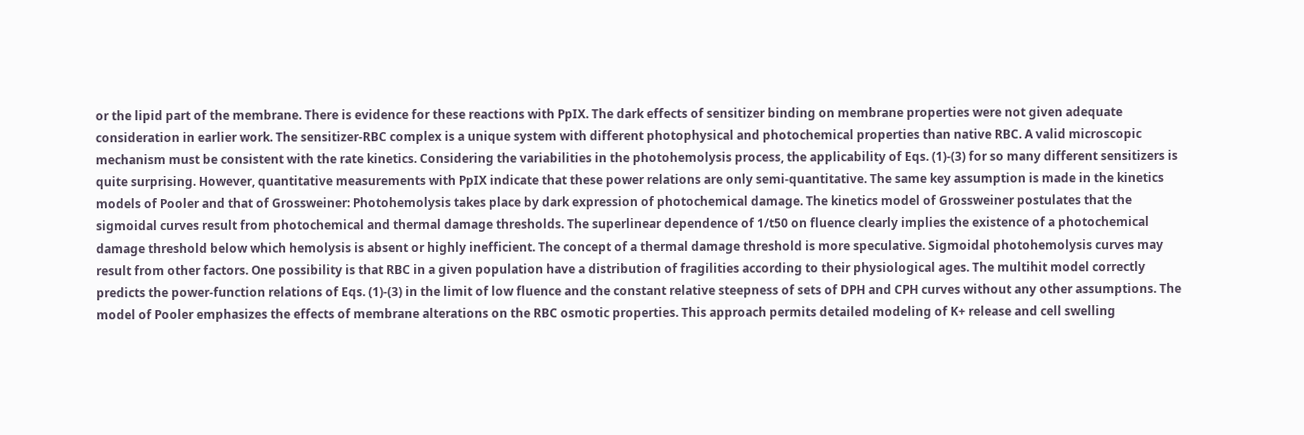or the lipid part of the membrane. There is evidence for these reactions with PpIX. The dark effects of sensitizer binding on membrane properties were not given adequate consideration in earlier work. The sensitizer-RBC complex is a unique system with different photophysical and photochemical properties than native RBC. A valid microscopic mechanism must be consistent with the rate kinetics. Considering the variabilities in the photohemolysis process, the applicability of Eqs. (1)-(3) for so many different sensitizers is quite surprising. However, quantitative measurements with PpIX indicate that these power relations are only semi-quantitative. The same key assumption is made in the kinetics models of Pooler and that of Grossweiner: Photohemolysis takes place by dark expression of photochemical damage. The kinetics model of Grossweiner postulates that the sigmoidal curves result from photochemical and thermal damage thresholds. The superlinear dependence of 1/t50 on fluence clearly implies the existence of a photochemical damage threshold below which hemolysis is absent or highly inefficient. The concept of a thermal damage threshold is more speculative. Sigmoidal photohemolysis curves may result from other factors. One possibility is that RBC in a given population have a distribution of fragilities according to their physiological ages. The multihit model correctly predicts the power-function relations of Eqs. (1)-(3) in the limit of low fluence and the constant relative steepness of sets of DPH and CPH curves without any other assumptions. The model of Pooler emphasizes the effects of membrane alterations on the RBC osmotic properties. This approach permits detailed modeling of K+ release and cell swelling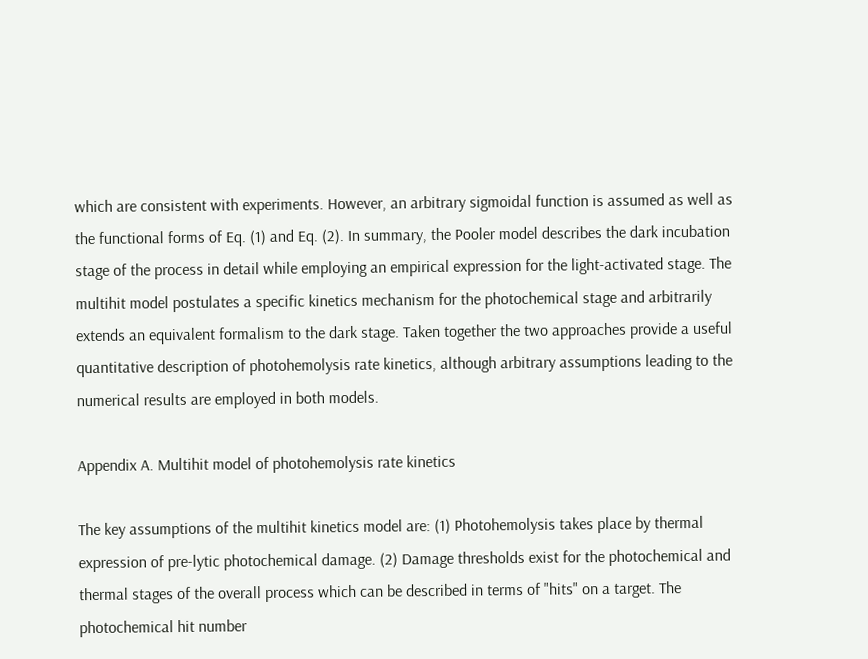which are consistent with experiments. However, an arbitrary sigmoidal function is assumed as well as the functional forms of Eq. (1) and Eq. (2). In summary, the Pooler model describes the dark incubation stage of the process in detail while employing an empirical expression for the light-activated stage. The multihit model postulates a specific kinetics mechanism for the photochemical stage and arbitrarily extends an equivalent formalism to the dark stage. Taken together the two approaches provide a useful quantitative description of photohemolysis rate kinetics, although arbitrary assumptions leading to the numerical results are employed in both models.

Appendix A. Multihit model of photohemolysis rate kinetics

The key assumptions of the multihit kinetics model are: (1) Photohemolysis takes place by thermal expression of pre-lytic photochemical damage. (2) Damage thresholds exist for the photochemical and thermal stages of the overall process which can be described in terms of "hits" on a target. The photochemical hit number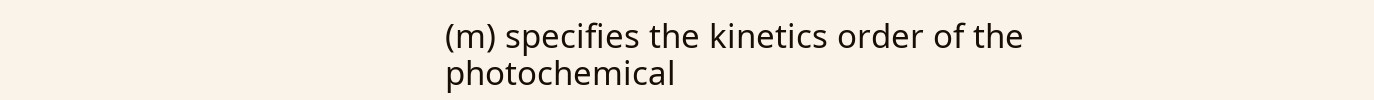(m) specifies the kinetics order of the photochemical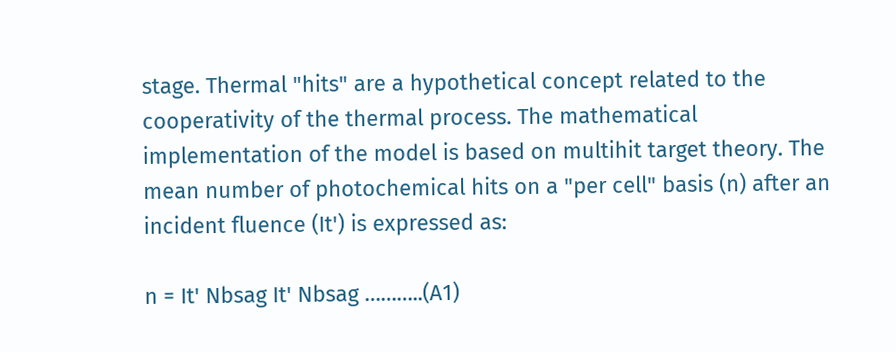stage. Thermal "hits" are a hypothetical concept related to the cooperativity of the thermal process. The mathematical implementation of the model is based on multihit target theory. The mean number of photochemical hits on a "per cell" basis (n) after an incident fluence (It') is expressed as:

n = It' Nbsag It' Nbsag ………..(A1)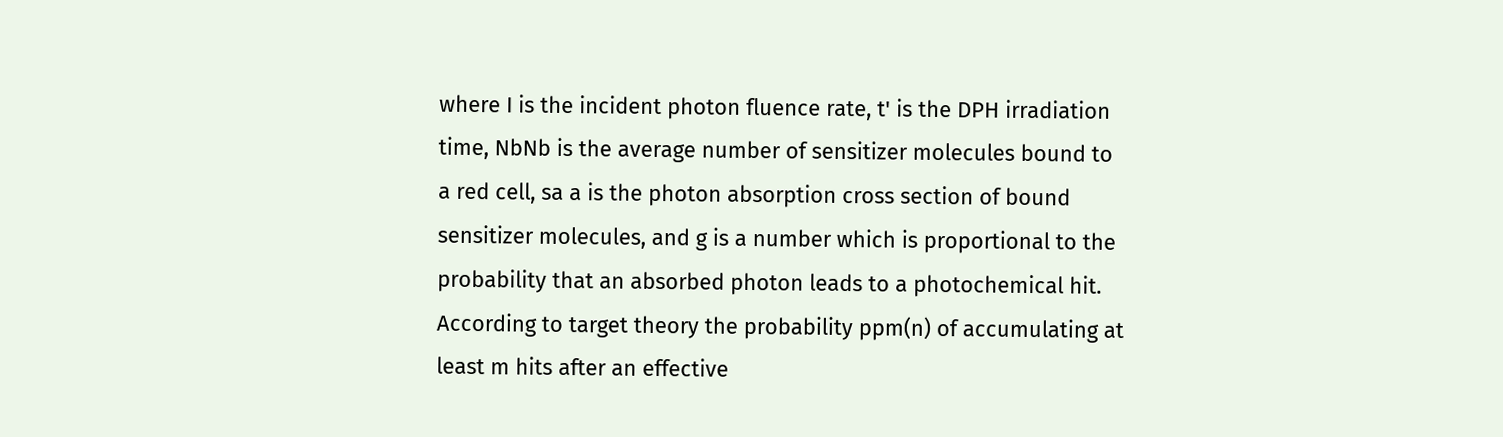where I is the incident photon fluence rate, t' is the DPH irradiation time, NbNb is the average number of sensitizer molecules bound to a red cell, sa a is the photon absorption cross section of bound sensitizer molecules, and g is a number which is proportional to the probability that an absorbed photon leads to a photochemical hit. According to target theory the probability ppm(n) of accumulating at least m hits after an effective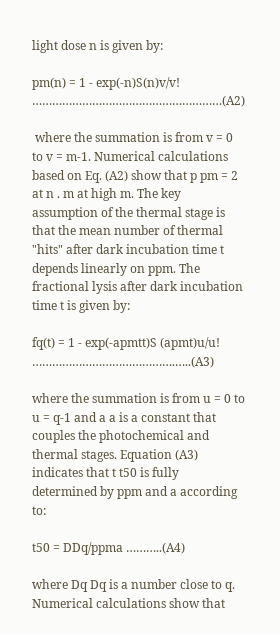light dose n is given by:

pm(n) = 1 - exp(-n)S(n)v/v! …………………………………………………(A2)

 where the summation is from v = 0 to v = m-1. Numerical calculations based on Eq. (A2) show that p pm = 2 at n . m at high m. The key assumption of the thermal stage is that the mean number of thermal "hits" after dark incubation time t depends linearly on ppm. The fractional lysis after dark incubation time t is given by:

fq(t) = 1 - exp(-apmtt)S (apmt)u/u! …………………………………….…..(A3)

where the summation is from u = 0 to u = q-1 and a a is a constant that couples the photochemical and thermal stages. Equation (A3) indicates that t t50 is fully determined by ppm and a according to:

t50 = DDq/ppma ………..(A4)

where Dq Dq is a number close to q. Numerical calculations show that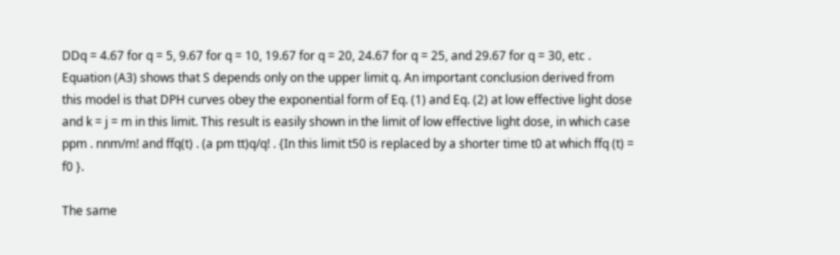DDq = 4.67 for q = 5, 9.67 for q = 10, 19.67 for q = 20, 24.67 for q = 25, and 29.67 for q = 30, etc . Equation (A3) shows that S depends only on the upper limit q. An important conclusion derived from this model is that DPH curves obey the exponential form of Eq. (1) and Eq. (2) at low effective light dose and k = j = m in this limit. This result is easily shown in the limit of low effective light dose, in which case ppm . nnm/m! and ffq(t) . (a pm tt)q/q! . {In this limit t50 is replaced by a shorter time t0 at which ffq (t) = f0 }.

The same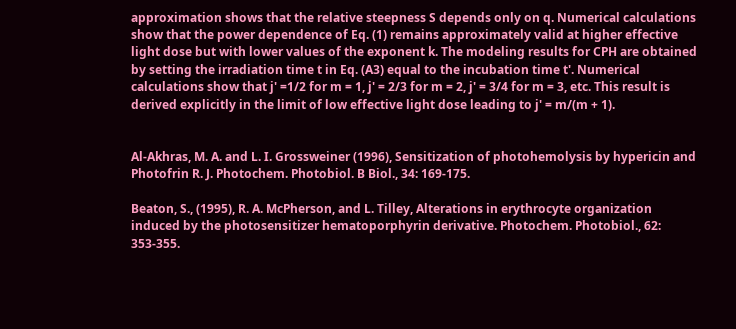approximation shows that the relative steepness S depends only on q. Numerical calculations show that the power dependence of Eq. (1) remains approximately valid at higher effective light dose but with lower values of the exponent k. The modeling results for CPH are obtained by setting the irradiation time t in Eq. (A3) equal to the incubation time t'. Numerical calculations show that j' =1/2 for m = 1, j' = 2/3 for m = 2, j' = 3/4 for m = 3, etc. This result is derived explicitly in the limit of low effective light dose leading to j' = m/(m + 1).


Al-Akhras, M. A. and L. I. Grossweiner (1996), Sensitization of photohemolysis by hypericin and Photofrin R. J. Photochem. Photobiol. B Biol., 34: 169-175.

Beaton, S., (1995), R. A. McPherson, and L. Tilley, Alterations in erythrocyte organization induced by the photosensitizer hematoporphyrin derivative. Photochem. Photobiol., 62: 353-355.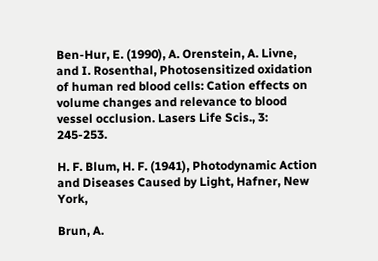Ben-Hur, E. (1990), A. Orenstein, A. Livne, and I. Rosenthal, Photosensitized oxidation of human red blood cells: Cation effects on volume changes and relevance to blood vessel occlusion. Lasers Life Scis., 3: 245-253.

H. F. Blum, H. F. (1941), Photodynamic Action and Diseases Caused by Light, Hafner, New York,

Brun, A.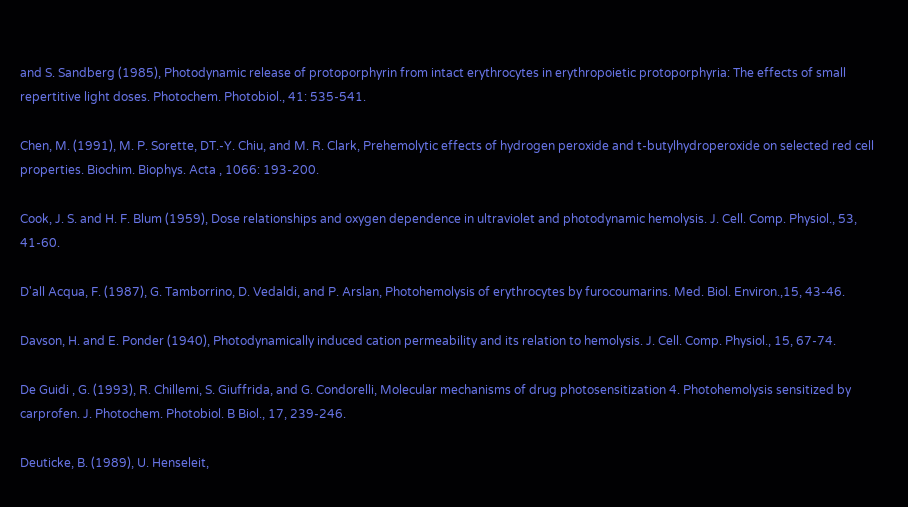and S. Sandberg (1985), Photodynamic release of protoporphyrin from intact erythrocytes in erythropoietic protoporphyria: The effects of small repertitive light doses. Photochem. Photobiol., 41: 535-541.

Chen, M. (1991), M. P. Sorette, DT.-Y. Chiu, and M. R. Clark, Prehemolytic effects of hydrogen peroxide and t-butylhydroperoxide on selected red cell properties. Biochim. Biophys. Acta , 1066: 193-200.

Cook, J. S. and H. F. Blum (1959), Dose relationships and oxygen dependence in ultraviolet and photodynamic hemolysis. J. Cell. Comp. Physiol., 53, 41-60.

D'all Acqua, F. (1987), G. Tamborrino, D. Vedaldi, and P. Arslan, Photohemolysis of erythrocytes by furocoumarins. Med. Biol. Environ.,15, 43-46.

Davson, H. and E. Ponder (1940), Photodynamically induced cation permeability and its relation to hemolysis. J. Cell. Comp. Physiol., 15, 67-74.

De Guidi , G. (1993), R. Chillemi, S. Giuffrida, and G. Condorelli, Molecular mechanisms of drug photosensitization 4. Photohemolysis sensitized by carprofen. J. Photochem. Photobiol. B Biol., 17, 239-246.

Deuticke, B. (1989), U. Henseleit,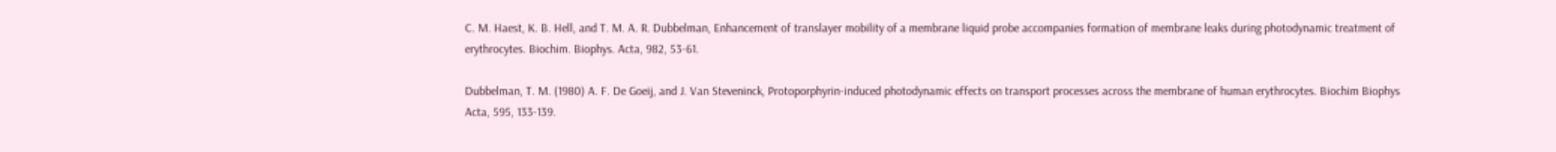C. M. Haest, K. B. Hell, and T. M. A. R. Dubbelman, Enhancement of translayer mobility of a membrane liquid probe accompanies formation of membrane leaks during photodynamic treatment of erythrocytes. Biochim. Biophys. Acta, 982, 53-61.

Dubbelman, T. M. (1980) A. F. De Goeij, and J. Van Steveninck, Protoporphyrin-induced photodynamic effects on transport processes across the membrane of human erythrocytes. Biochim Biophys Acta, 595, 133-139.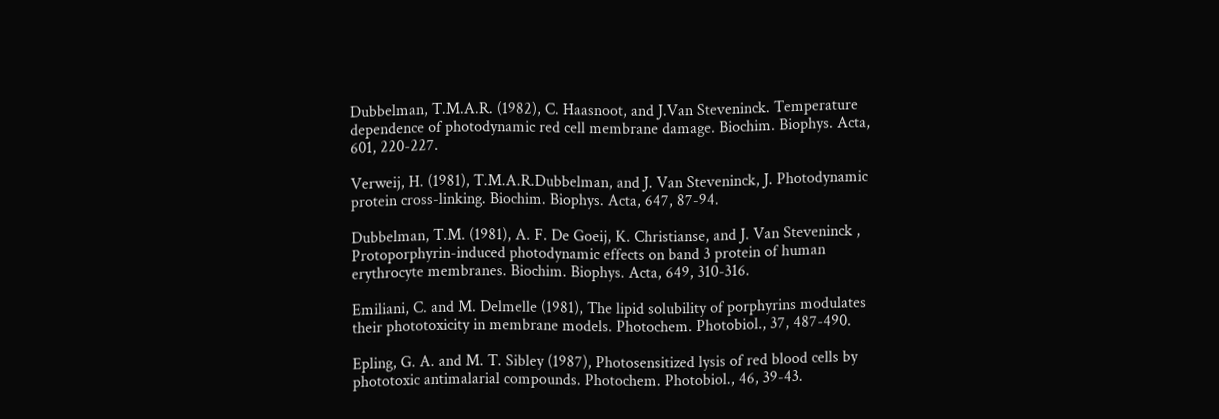Dubbelman, T.M.A.R. (1982), C. Haasnoot, and J.Van Steveninck. Temperature dependence of photodynamic red cell membrane damage. Biochim. Biophys. Acta, 601, 220-227.

Verweij, H. (1981), T.M.A.R.Dubbelman, and J. Van Steveninck, J. Photodynamic protein cross-linking. Biochim. Biophys. Acta, 647, 87-94.

Dubbelman, T.M. (1981), A. F. De Goeij, K. Christianse, and J. Van Steveninck , Protoporphyrin-induced photodynamic effects on band 3 protein of human erythrocyte membranes. Biochim. Biophys. Acta, 649, 310-316.

Emiliani, C. and M. Delmelle (1981), The lipid solubility of porphyrins modulates their phototoxicity in membrane models. Photochem. Photobiol., 37, 487-490.

Epling, G. A. and M. T. Sibley (1987), Photosensitized lysis of red blood cells by phototoxic antimalarial compounds. Photochem. Photobiol., 46, 39-43.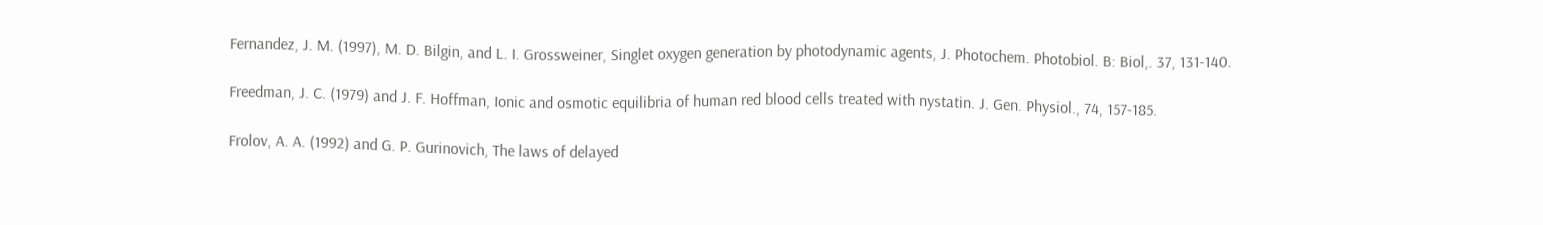Fernandez, J. M. (1997), M. D. Bilgin, and L. I. Grossweiner, Singlet oxygen generation by photodynamic agents, J. Photochem. Photobiol. B: Biol,. 37, 131-140.

Freedman, J. C. (1979) and J. F. Hoffman, Ionic and osmotic equilibria of human red blood cells treated with nystatin. J. Gen. Physiol., 74, 157-185.

Frolov, A. A. (1992) and G. P. Gurinovich, The laws of delayed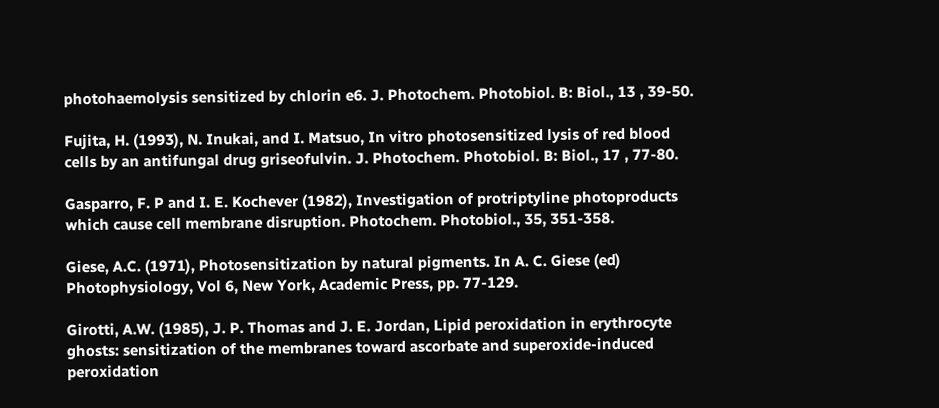photohaemolysis sensitized by chlorin e6. J. Photochem. Photobiol. B: Biol., 13 , 39-50.

Fujita, H. (1993), N. Inukai, and I. Matsuo, In vitro photosensitized lysis of red blood cells by an antifungal drug griseofulvin. J. Photochem. Photobiol. B: Biol., 17 , 77-80.

Gasparro, F. P and I. E. Kochever (1982), Investigation of protriptyline photoproducts which cause cell membrane disruption. Photochem. Photobiol., 35, 351-358.

Giese, A.C. (1971), Photosensitization by natural pigments. In A. C. Giese (ed) Photophysiology, Vol 6, New York, Academic Press, pp. 77-129.

Girotti, A.W. (1985), J. P. Thomas and J. E. Jordan, Lipid peroxidation in erythrocyte ghosts: sensitization of the membranes toward ascorbate and superoxide-induced peroxidation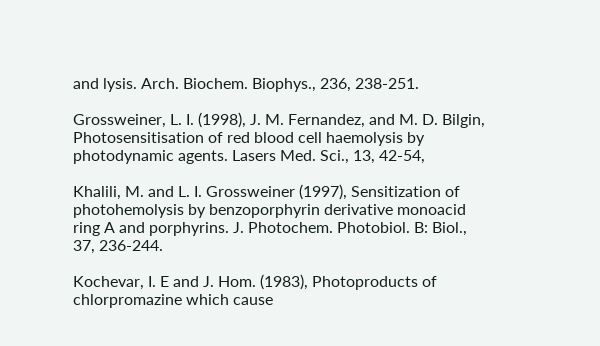and lysis. Arch. Biochem. Biophys., 236, 238-251.

Grossweiner, L. I. (1998), J. M. Fernandez, and M. D. Bilgin, Photosensitisation of red blood cell haemolysis by photodynamic agents. Lasers Med. Sci., 13, 42-54,

Khalili, M. and L. I. Grossweiner (1997), Sensitization of photohemolysis by benzoporphyrin derivative monoacid ring A and porphyrins. J. Photochem. Photobiol. B: Biol., 37, 236-244.

Kochevar, I. E and J. Hom. (1983), Photoproducts of chlorpromazine which cause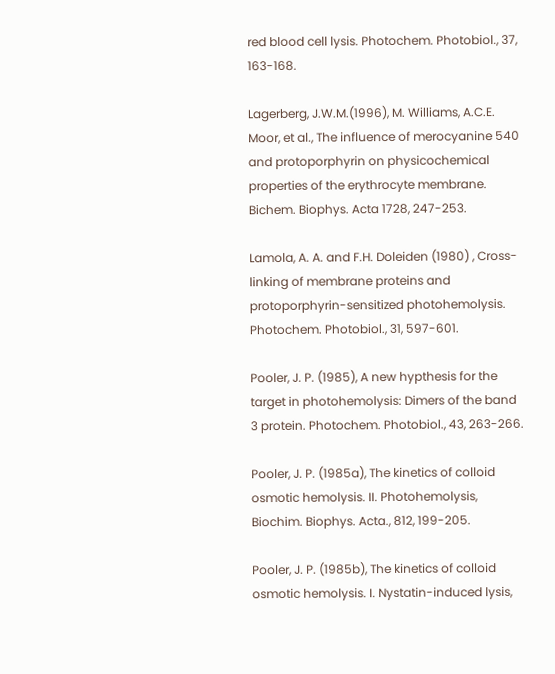red blood cell lysis. Photochem. Photobiol., 37, 163-168.

Lagerberg, J.W.M.(1996), M. Williams, A.C.E. Moor, et al., The influence of merocyanine 540 and protoporphyrin on physicochemical properties of the erythrocyte membrane. Bichem. Biophys. Acta 1728, 247-253.

Lamola, A. A. and F.H. Doleiden (1980) , Cross-linking of membrane proteins and protoporphyrin-sensitized photohemolysis. Photochem. Photobiol., 31, 597-601.

Pooler, J. P. (1985), A new hypthesis for the target in photohemolysis: Dimers of the band 3 protein. Photochem. Photobiol., 43, 263-266.

Pooler, J. P. (1985a), The kinetics of colloid osmotic hemolysis. II. Photohemolysis, Biochim. Biophys. Acta., 812, 199-205.

Pooler, J. P. (1985b), The kinetics of colloid osmotic hemolysis. I. Nystatin-induced lysis,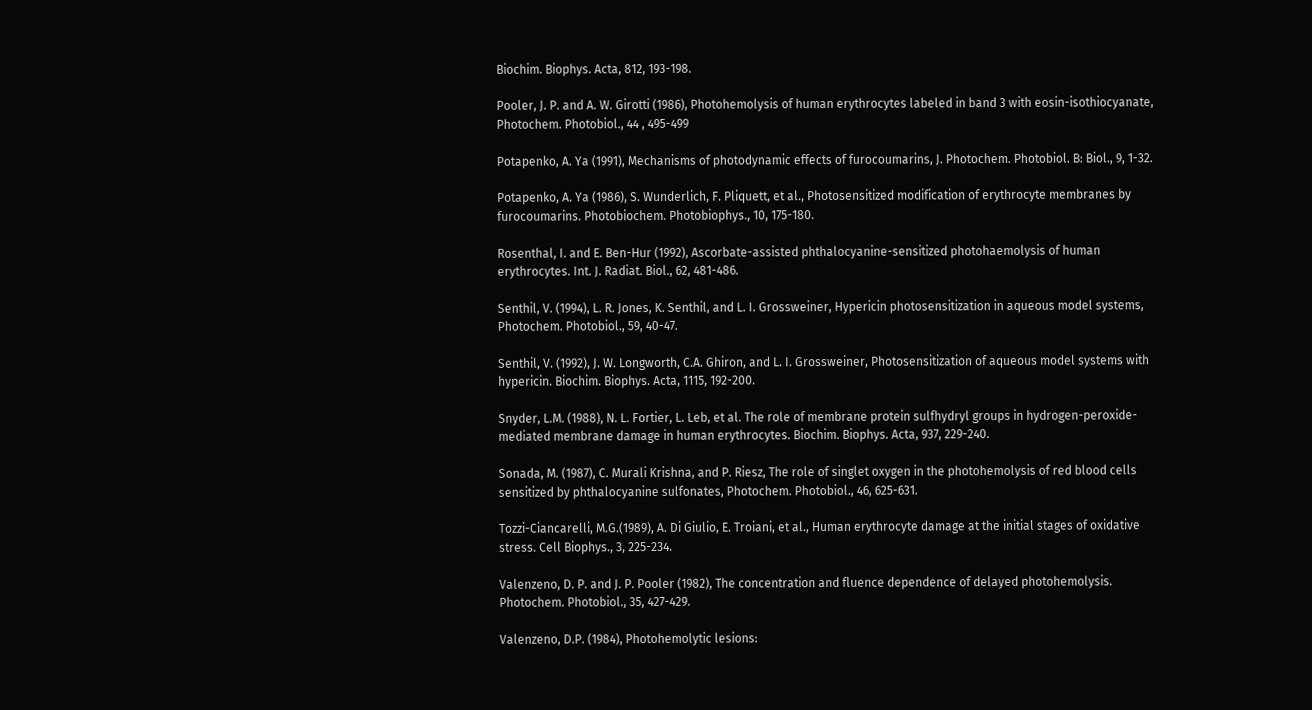Biochim. Biophys. Acta, 812, 193-198.

Pooler, J. P. and A. W. Girotti (1986), Photohemolysis of human erythrocytes labeled in band 3 with eosin-isothiocyanate, Photochem. Photobiol., 44 , 495-499

Potapenko, A. Ya (1991), Mechanisms of photodynamic effects of furocoumarins, J. Photochem. Photobiol. B: Biol., 9, 1-32.

Potapenko, A. Ya (1986), S. Wunderlich, F. Pliquett, et al., Photosensitized modification of erythrocyte membranes by furocoumarins. Photobiochem. Photobiophys., 10, 175-180.

Rosenthal, I. and E. Ben-Hur (1992), Ascorbate-assisted phthalocyanine-sensitized photohaemolysis of human erythrocytes. Int. J. Radiat. Biol., 62, 481-486.

Senthil, V. (1994), L. R. Jones, K. Senthil, and L. I. Grossweiner, Hypericin photosensitization in aqueous model systems, Photochem. Photobiol., 59, 40-47.

Senthil, V. (1992), J. W. Longworth, C.A. Ghiron, and L. I. Grossweiner, Photosensitization of aqueous model systems with hypericin. Biochim. Biophys. Acta, 1115, 192-200.

Snyder, L.M. (1988), N. L. Fortier, L. Leb, et al. The role of membrane protein sulfhydryl groups in hydrogen-peroxide-mediated membrane damage in human erythrocytes. Biochim. Biophys. Acta, 937, 229-240.

Sonada, M. (1987), C. Murali Krishna, and P. Riesz, The role of singlet oxygen in the photohemolysis of red blood cells sensitized by phthalocyanine sulfonates, Photochem. Photobiol., 46, 625-631.

Tozzi-Ciancarelli, M.G.(1989), A. Di Giulio, E. Troiani, et al., Human erythrocyte damage at the initial stages of oxidative stress. Cell Biophys., 3, 225-234.

Valenzeno, D. P. and J. P. Pooler (1982), The concentration and fluence dependence of delayed photohemolysis. Photochem. Photobiol., 35, 427-429.

Valenzeno, D.P. (1984), Photohemolytic lesions: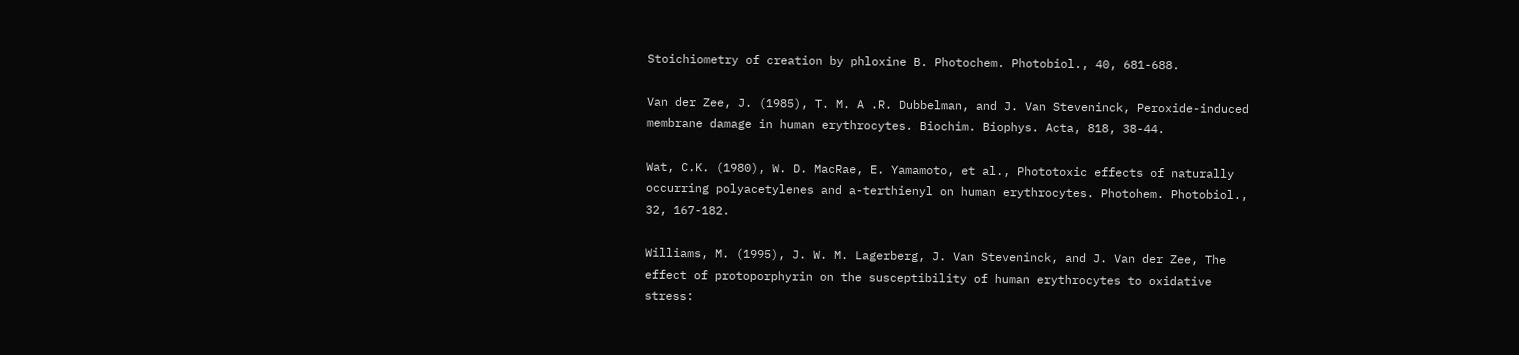Stoichiometry of creation by phloxine B. Photochem. Photobiol., 40, 681-688.

Van der Zee, J. (1985), T. M. A .R. Dubbelman, and J. Van Steveninck, Peroxide-induced membrane damage in human erythrocytes. Biochim. Biophys. Acta, 818, 38-44.

Wat, C.K. (1980), W. D. MacRae, E. Yamamoto, et al., Phototoxic effects of naturally occurring polyacetylenes and a-terthienyl on human erythrocytes. Photohem. Photobiol., 32, 167-182.

Williams, M. (1995), J. W. M. Lagerberg, J. Van Steveninck, and J. Van der Zee, The effect of protoporphyrin on the susceptibility of human erythrocytes to oxidative stress: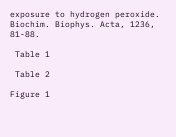exposure to hydrogen peroxide. Biochim. Biophys. Acta, 1236, 81-88.

 Table 1

 Table 2

Figure 1